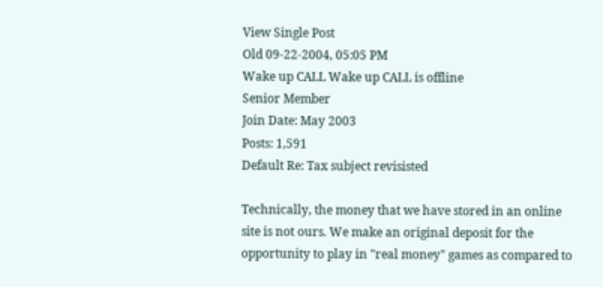View Single Post
Old 09-22-2004, 05:05 PM
Wake up CALL Wake up CALL is offline
Senior Member
Join Date: May 2003
Posts: 1,591
Default Re: Tax subject revisisted

Technically, the money that we have stored in an online site is not ours. We make an original deposit for the opportunity to play in "real money" games as compared to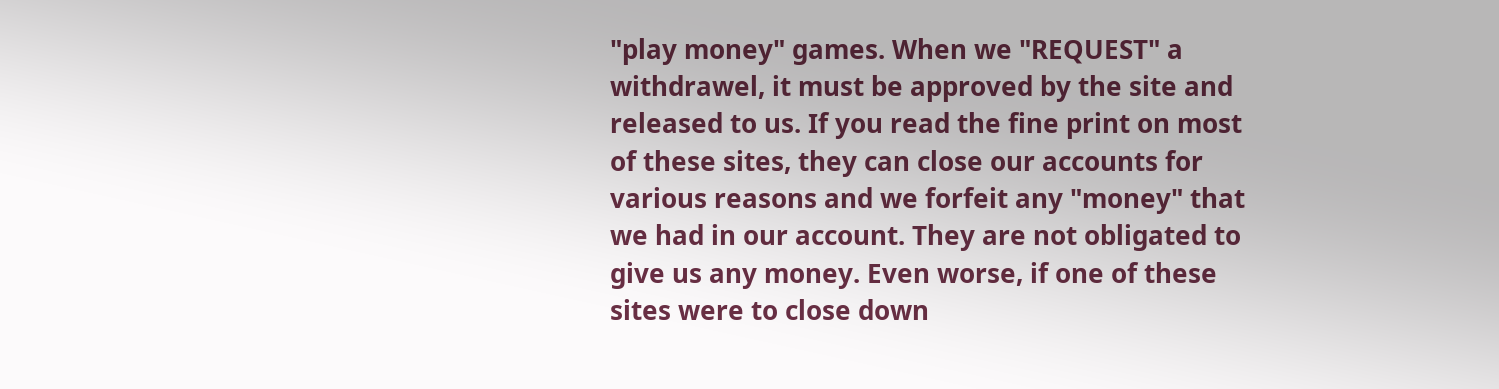"play money" games. When we "REQUEST" a withdrawel, it must be approved by the site and released to us. If you read the fine print on most of these sites, they can close our accounts for various reasons and we forfeit any "money" that we had in our account. They are not obligated to give us any money. Even worse, if one of these sites were to close down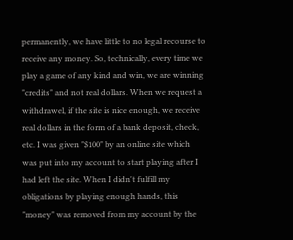permanently, we have little to no legal recourse to receive any money. So, technically, every time we play a game of any kind and win, we are winning "credits" and not real dollars. When we request a withdrawel, if the site is nice enough, we receive real dollars in the form of a bank deposit, check, etc. I was given "$100" by an online site which was put into my account to start playing after I had left the site. When I didn't fulfill my obligations by playing enough hands, this "money" was removed from my account by the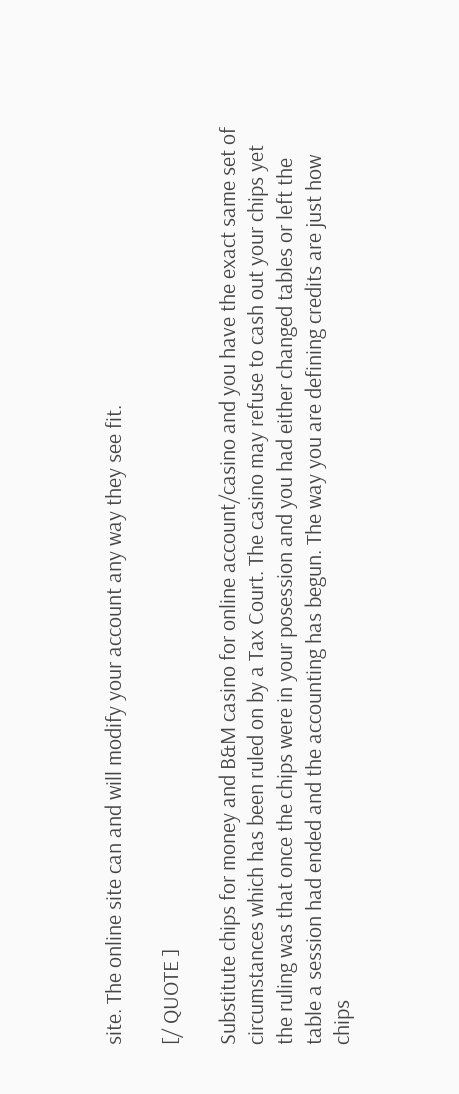site. The online site can and will modify your account any way they see fit.

[/ QUOTE ]

Substitute chips for money and B&M casino for online account/casino and you have the exact same set of circumstances which has been ruled on by a Tax Court. The casino may refuse to cash out your chips yet the ruling was that once the chips were in your posession and you had either changed tables or left the table a session had ended and the accounting has begun. The way you are defining credits are just how chips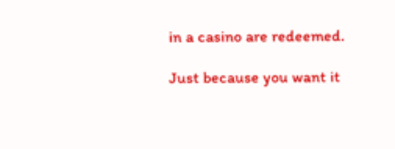in a casino are redeemed.

Just because you want it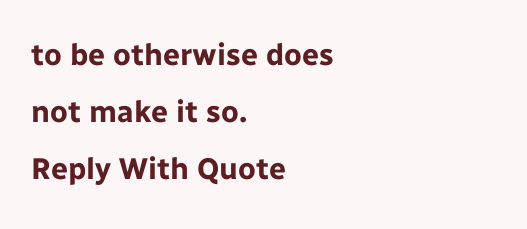to be otherwise does not make it so.
Reply With Quote